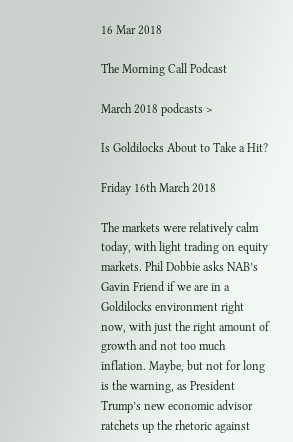16 Mar 2018

The Morning Call Podcast

March 2018 podcasts >

Is Goldilocks About to Take a Hit?

Friday 16th March 2018

The markets were relatively calm today, with light trading on equity markets. Phil Dobbie asks NAB’s Gavin Friend if we are in a Goldilocks environment right now, with just the right amount of growth and not too much inflation. Maybe, but not for long is the warning, as President Trump’s new economic advisor ratchets up the rhetoric against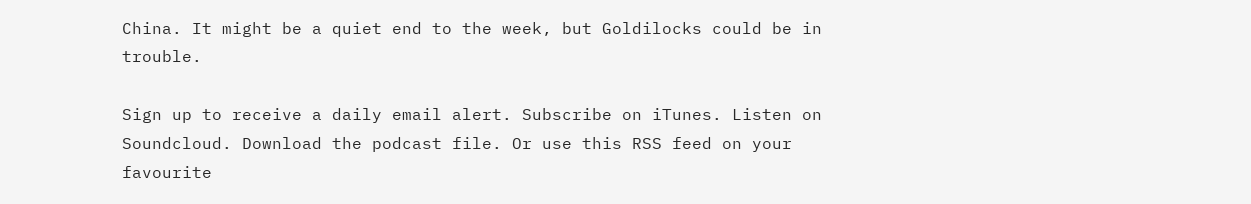China. It might be a quiet end to the week, but Goldilocks could be in trouble.

Sign up to receive a daily email alert. Subscribe on iTunes. Listen on Soundcloud. Download the podcast file. Or use this RSS feed on your favourite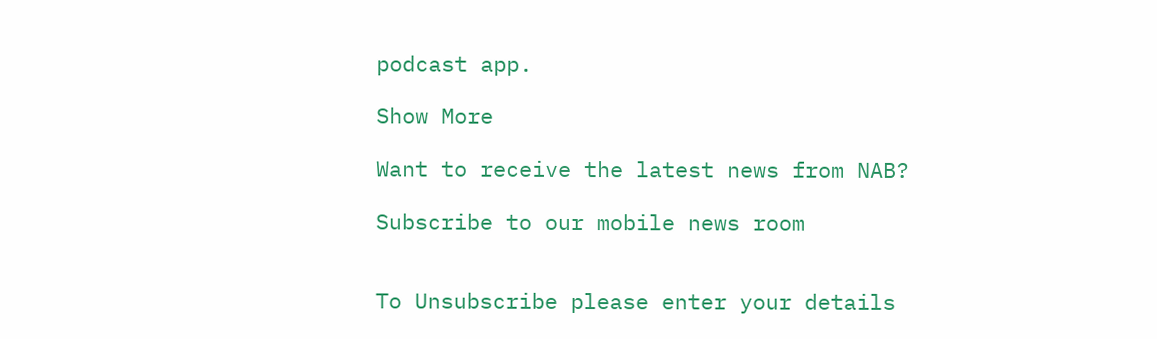podcast app.

Show More

Want to receive the latest news from NAB?

Subscribe to our mobile news room


To Unsubscribe please enter your details